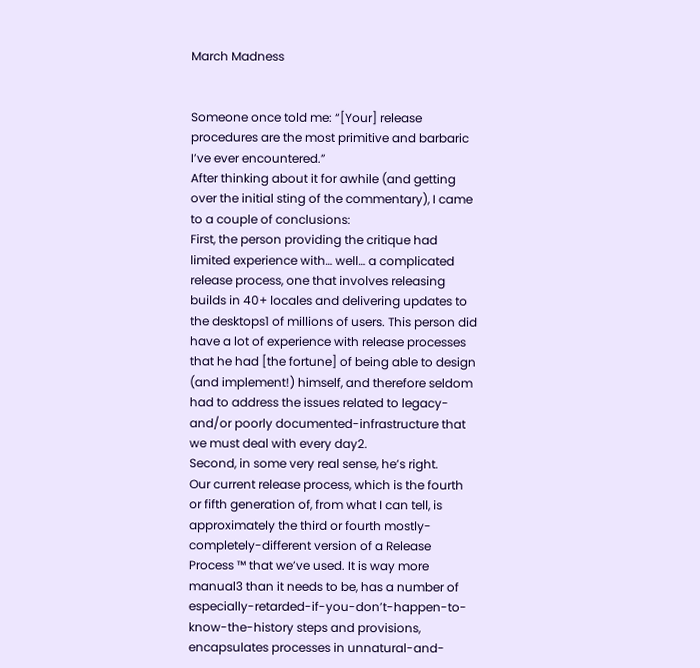March Madness


Someone once told me: “[Your] release procedures are the most primitive and barbaric I’ve ever encountered.”
After thinking about it for awhile (and getting over the initial sting of the commentary), I came to a couple of conclusions:
First, the person providing the critique had limited experience with… well… a complicated release process, one that involves releasing builds in 40+ locales and delivering updates to the desktops1 of millions of users. This person did have a lot of experience with release processes that he had [the fortune] of being able to design (and implement!) himself, and therefore seldom had to address the issues related to legacy- and/or poorly documented-infrastructure that we must deal with every day2.
Second, in some very real sense, he’s right.
Our current release process, which is the fourth or fifth generation of, from what I can tell, is approximately the third or fourth mostly-completely-different version of a Release Process ™ that we’ve used. It is way more manual3 than it needs to be, has a number of especially-retarded-if-you-don’t-happen-to-know-the-history steps and provisions, encapsulates processes in unnatural-and-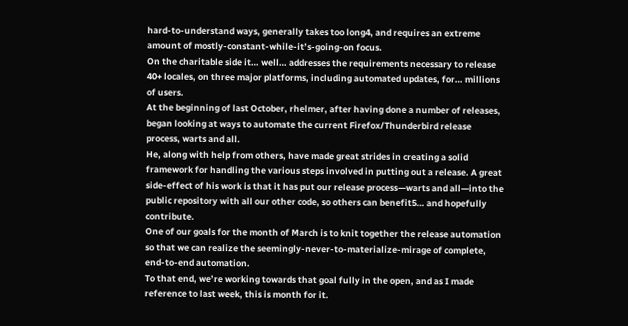hard-to-understand ways, generally takes too long4, and requires an extreme amount of mostly-constant-while-it’s-going-on focus.
On the charitable side it… well… addresses the requirements necessary to release 40+ locales, on three major platforms, including automated updates, for… millions of users.
At the beginning of last October, rhelmer, after having done a number of releases, began looking at ways to automate the current Firefox/Thunderbird release process, warts and all.
He, along with help from others, have made great strides in creating a solid framework for handling the various steps involved in putting out a release. A great side-effect of his work is that it has put our release process—warts and all—into the public repository with all our other code, so others can benefit5… and hopefully contribute.
One of our goals for the month of March is to knit together the release automation so that we can realize the seemingly-never-to-materialize-mirage of complete, end-to-end automation.
To that end, we’re working towards that goal fully in the open, and as I made reference to last week, this is month for it.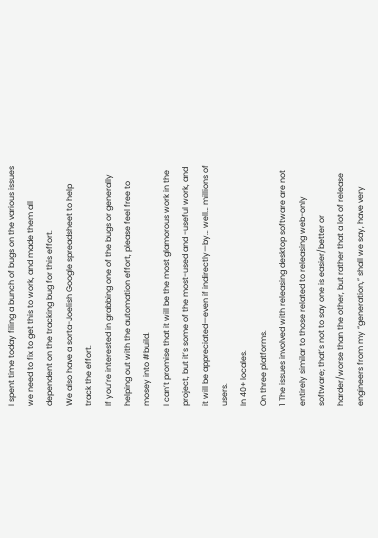I spent time today filing a bunch of bugs on the various issues we need to fix to get this to work, and made them all dependent on the tracking bug for this effort.
We also have a sorta-Joelish Google spreadsheet to help track the effort.
If you’re interested in grabbing one of the bugs or generally helping out with the automation effort, please feel free to mosey into #build.
I can’t promise that it will be the most glamorous work in the project, but it’s some of the most-used and -useful work, and it will be appreciated—even if indirectly—by… well… millions of users.
In 40+ locales.
On three platforms.
1 The issues involved with releasing desktop software are not entirely similar to those related to releasing web-only software; that’s not to say one is easier/better or harder/worse than the other, but rather that a lot of release engineers from my “generation,” shall we say, have very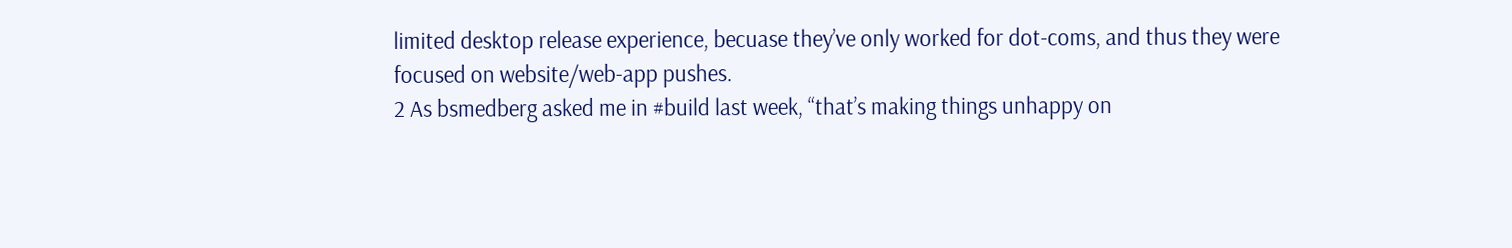limited desktop release experience, becuase they’ve only worked for dot-coms, and thus they were focused on website/web-app pushes.
2 As bsmedberg asked me in #build last week, “that’s making things unhappy on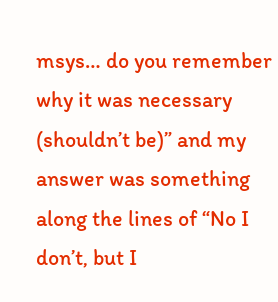msys… do you remember why it was necessary (shouldn’t be)” and my answer was something along the lines of “No I don’t, but I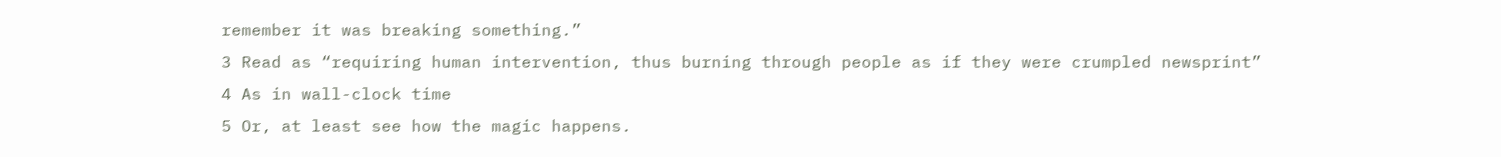remember it was breaking something.”
3 Read as “requiring human intervention, thus burning through people as if they were crumpled newsprint”
4 As in wall-clock time
5 Or, at least see how the magic happens.